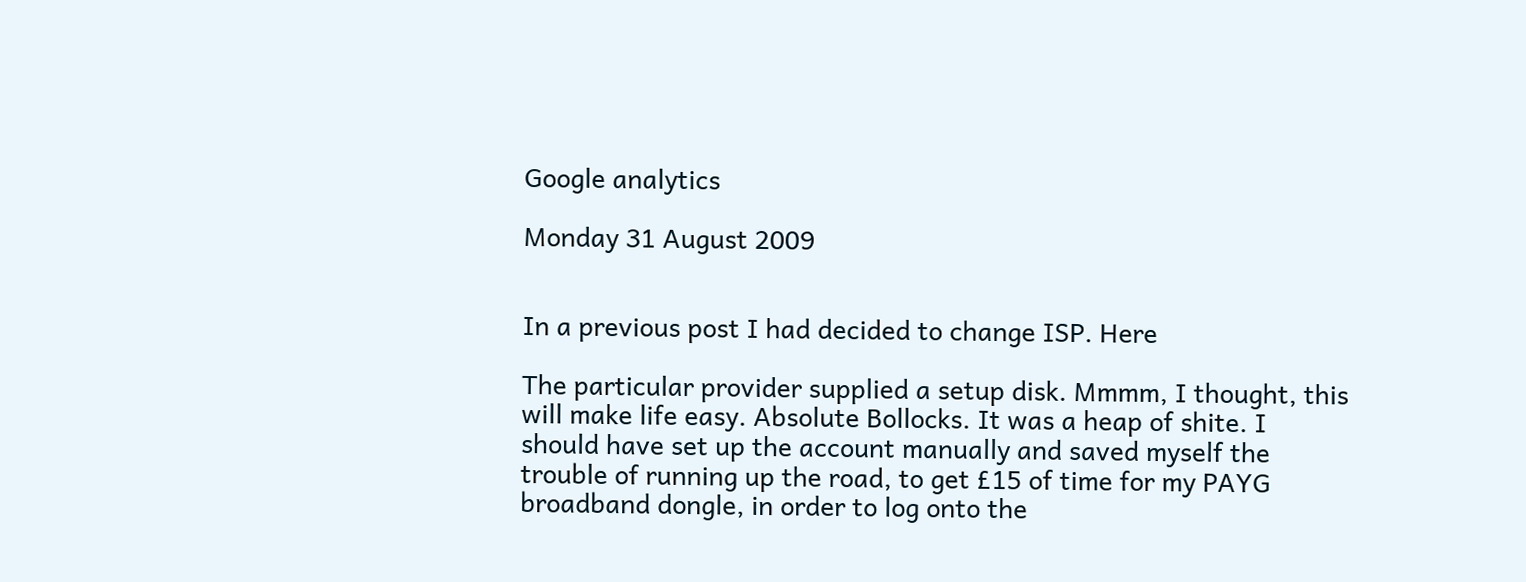Google analytics

Monday 31 August 2009


In a previous post I had decided to change ISP. Here

The particular provider supplied a setup disk. Mmmm, I thought, this will make life easy. Absolute Bollocks. It was a heap of shite. I should have set up the account manually and saved myself the trouble of running up the road, to get £15 of time for my PAYG broadband dongle, in order to log onto the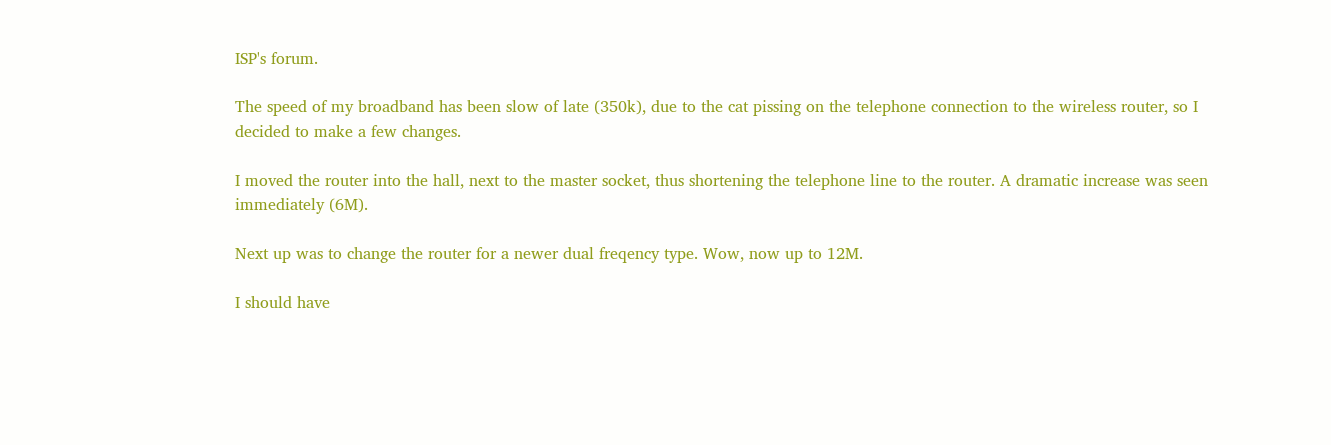ISP's forum.

The speed of my broadband has been slow of late (350k), due to the cat pissing on the telephone connection to the wireless router, so I decided to make a few changes.

I moved the router into the hall, next to the master socket, thus shortening the telephone line to the router. A dramatic increase was seen immediately (6M).

Next up was to change the router for a newer dual freqency type. Wow, now up to 12M.

I should have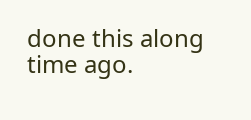done this along time ago.